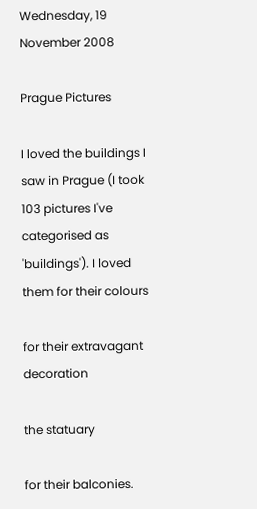Wednesday, 19 November 2008

Prague Pictures

I loved the buildings I saw in Prague (I took 103 pictures I've categorised as 'buildings'). I loved them for their colours

for their extravagant decoration

the statuary

for their balconies.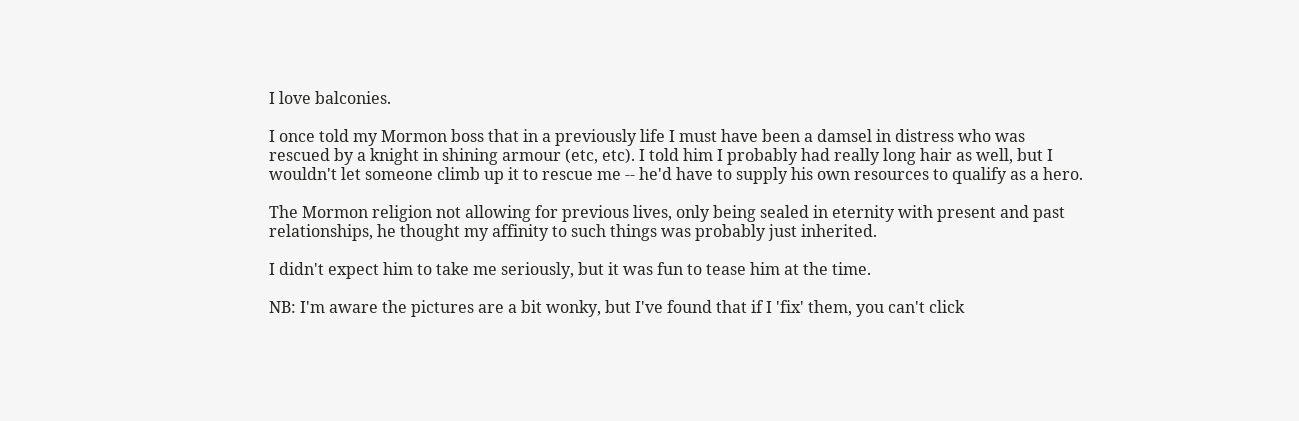I love balconies.

I once told my Mormon boss that in a previously life I must have been a damsel in distress who was rescued by a knight in shining armour (etc, etc). I told him I probably had really long hair as well, but I wouldn't let someone climb up it to rescue me -- he'd have to supply his own resources to qualify as a hero.

The Mormon religion not allowing for previous lives, only being sealed in eternity with present and past relationships, he thought my affinity to such things was probably just inherited.

I didn't expect him to take me seriously, but it was fun to tease him at the time.

NB: I'm aware the pictures are a bit wonky, but I've found that if I 'fix' them, you can't click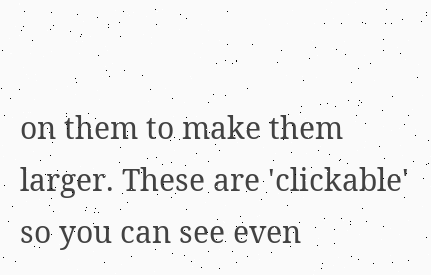on them to make them larger. These are 'clickable' so you can see even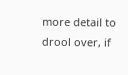more detail to drool over, if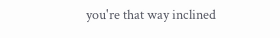you're that way inclined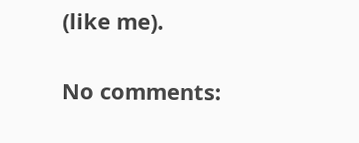(like me).

No comments: